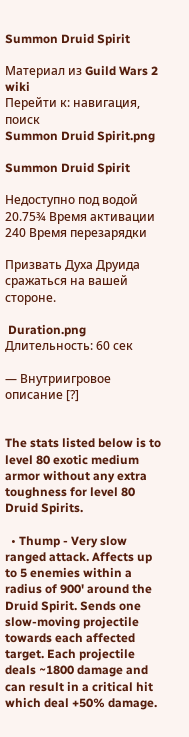Summon Druid Spirit

Материал из Guild Wars 2 wiki
Перейти к: навигация, поиск
Summon Druid Spirit.png

Summon Druid Spirit

Недоступно под водой  20.75¾ Время активации  240 Время перезарядки

Призвать Духа Друида сражаться на вашей стороне.

 Duration.png Длительность: 60 сек

— Внутриигровое описание [?]


The stats listed below is to level 80 exotic medium armor without any extra toughness for level 80 Druid Spirits.

  • Thump - Very slow ranged attack. Affects up to 5 enemies within a radius of 900' around the Druid Spirit. Sends one slow-moving projectile towards each affected target. Each projectile deals ~1800 damage and can result in a critical hit which deal +50% damage.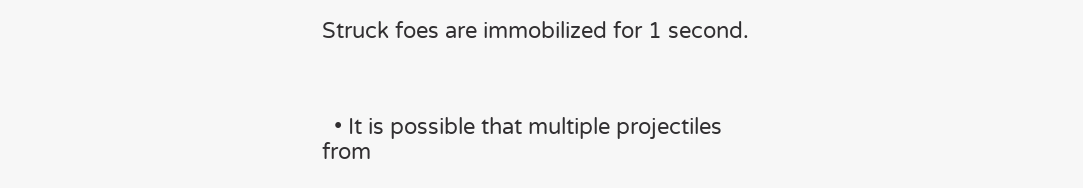Struck foes are immobilized for 1 second.



  • It is possible that multiple projectiles from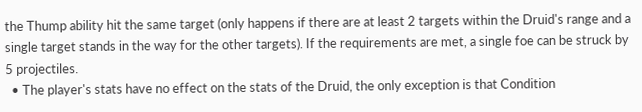the Thump ability hit the same target (only happens if there are at least 2 targets within the Druid's range and a single target stands in the way for the other targets). If the requirements are met, a single foe can be struck by 5 projectiles.
  • The player's stats have no effect on the stats of the Druid, the only exception is that Condition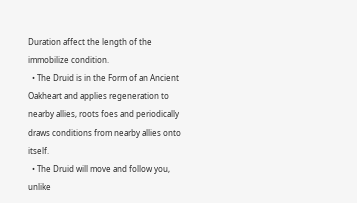Duration affect the length of the immobilize condition.
  • The Druid is in the Form of an Ancient Oakheart and applies regeneration to nearby allies, roots foes and periodically draws conditions from nearby allies onto itself.
  • The Druid will move and follow you, unlike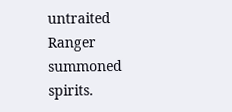untraited Ranger summoned spirits.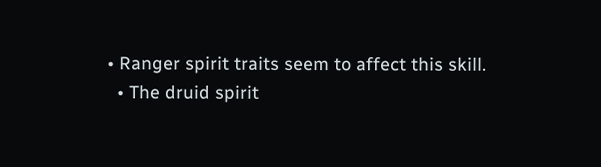• Ranger spirit traits seem to affect this skill.
  • The druid spirit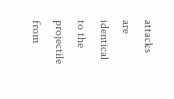attacks are identical to the projectile from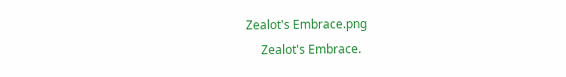Zealot's Embrace.png
     Zealot's Embrace.